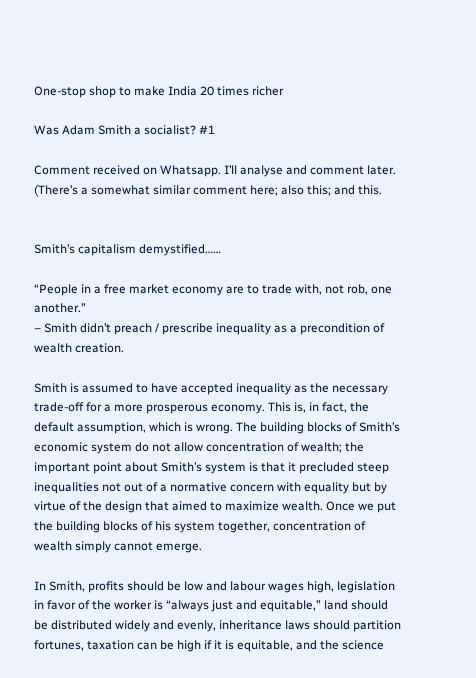One-stop shop to make India 20 times richer

Was Adam Smith a socialist? #1

Comment received on Whatsapp. I’ll analyse and comment later. (There’s a somewhat similar comment here; also this; and this.


Smith’s capitalism demystified……

“People in a free market economy are to trade with, not rob, one another.”
– Smith didn’t preach / prescribe inequality as a precondition of wealth creation.

Smith is assumed to have accepted inequality as the necessary trade-off for a more prosperous economy. This is, in fact, the default assumption, which is wrong. The building blocks of Smith’s economic system do not allow concentration of wealth; the important point about Smith’s system is that it precluded steep inequalities not out of a normative concern with equality but by virtue of the design that aimed to maximize wealth. Once we put the building blocks of his system together, concentration of wealth simply cannot emerge.

In Smith, profits should be low and labour wages high, legislation in favor of the worker is “always just and equitable,” land should be distributed widely and evenly, inheritance laws should partition fortunes, taxation can be high if it is equitable, and the science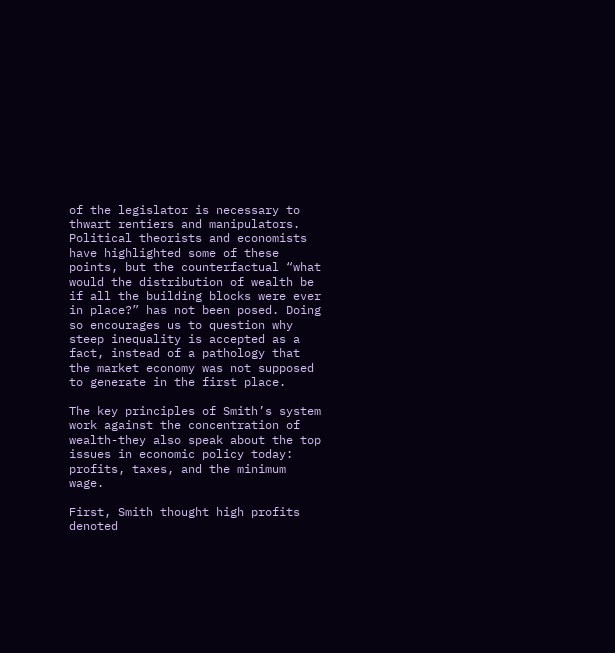of the legislator is necessary to thwart rentiers and manipulators. Political theorists and economists have highlighted some of these points, but the counterfactual “what would the distribution of wealth be if all the building blocks were ever in place?” has not been posed. Doing so encourages us to question why steep inequality is accepted as a fact, instead of a pathology that the market economy was not supposed to generate in the first place.

The key principles of Smith’s system work against the concentration of wealth-they also speak about the top issues in economic policy today: profits, taxes, and the minimum wage.

First, Smith thought high profits denoted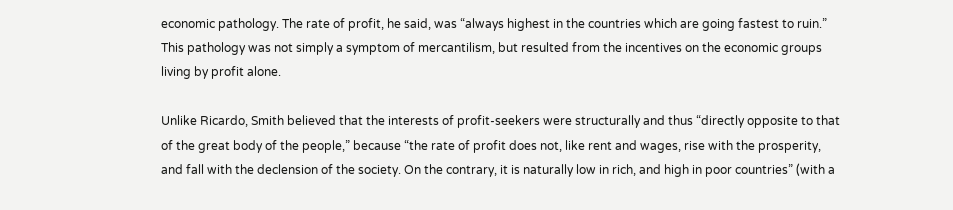economic pathology. The rate of profit, he said, was “always highest in the countries which are going fastest to ruin.” This pathology was not simply a symptom of mercantilism, but resulted from the incentives on the economic groups living by profit alone.

Unlike Ricardo, Smith believed that the interests of profit-seekers were structurally and thus “directly opposite to that of the great body of the people,” because “the rate of profit does not, like rent and wages, rise with the prosperity, and fall with the declension of the society. On the contrary, it is naturally low in rich, and high in poor countries” (with a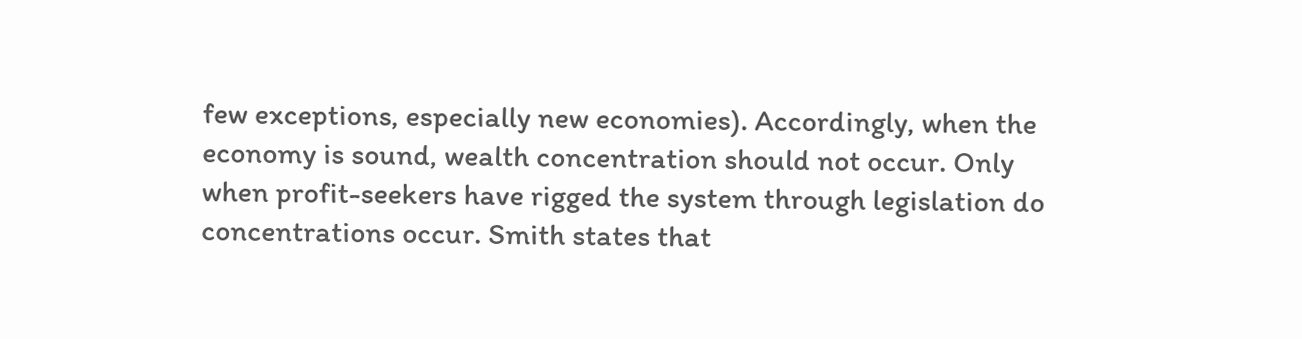few exceptions, especially new economies). Accordingly, when the economy is sound, wealth concentration should not occur. Only when profit-seekers have rigged the system through legislation do concentrations occur. Smith states that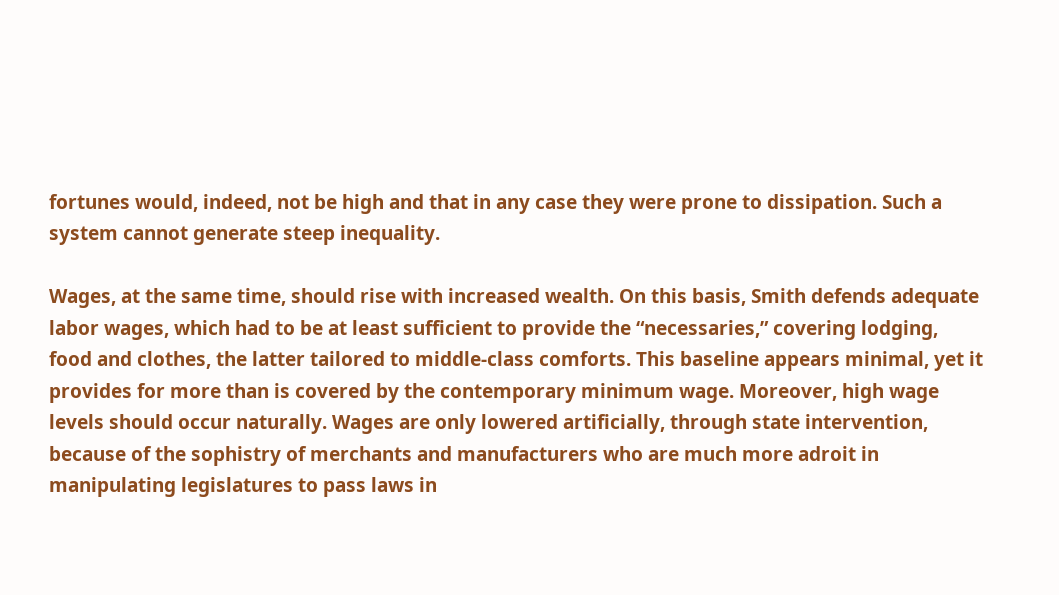fortunes would, indeed, not be high and that in any case they were prone to dissipation. Such a system cannot generate steep inequality.

Wages, at the same time, should rise with increased wealth. On this basis, Smith defends adequate labor wages, which had to be at least sufficient to provide the “necessaries,” covering lodging, food and clothes, the latter tailored to middle-class comforts. This baseline appears minimal, yet it provides for more than is covered by the contemporary minimum wage. Moreover, high wage levels should occur naturally. Wages are only lowered artificially, through state intervention, because of the sophistry of merchants and manufacturers who are much more adroit in manipulating legislatures to pass laws in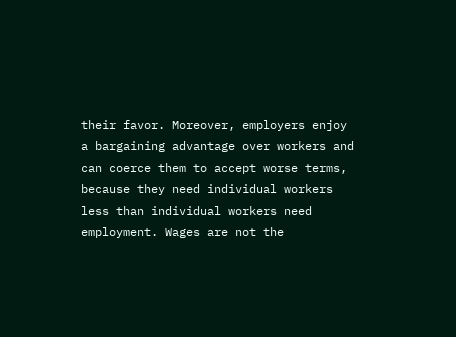their favor. Moreover, employers enjoy a bargaining advantage over workers and can coerce them to accept worse terms, because they need individual workers less than individual workers need employment. Wages are not the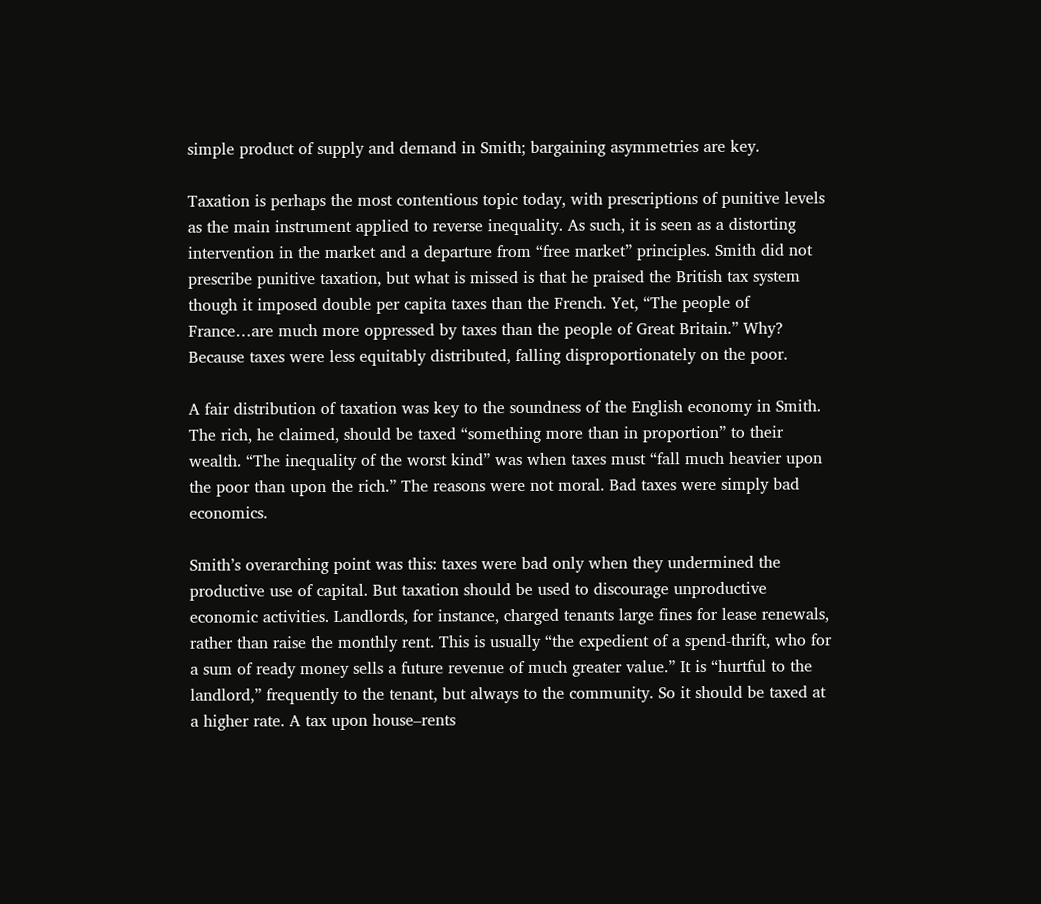simple product of supply and demand in Smith; bargaining asymmetries are key.

Taxation is perhaps the most contentious topic today, with prescriptions of punitive levels as the main instrument applied to reverse inequality. As such, it is seen as a distorting intervention in the market and a departure from “free market” principles. Smith did not prescribe punitive taxation, but what is missed is that he praised the British tax system though it imposed double per capita taxes than the French. Yet, “The people of France…are much more oppressed by taxes than the people of Great Britain.” Why? Because taxes were less equitably distributed, falling disproportionately on the poor.

A fair distribution of taxation was key to the soundness of the English economy in Smith. The rich, he claimed, should be taxed “something more than in proportion” to their wealth. “The inequality of the worst kind” was when taxes must “fall much heavier upon the poor than upon the rich.” The reasons were not moral. Bad taxes were simply bad economics.

Smith’s overarching point was this: taxes were bad only when they undermined the productive use of capital. But taxation should be used to discourage unproductive economic activities. Landlords, for instance, charged tenants large fines for lease renewals, rather than raise the monthly rent. This is usually “the expedient of a spend-thrift, who for a sum of ready money sells a future revenue of much greater value.” It is “hurtful to the landlord,” frequently to the tenant, but always to the community. So it should be taxed at a higher rate. A tax upon house–rents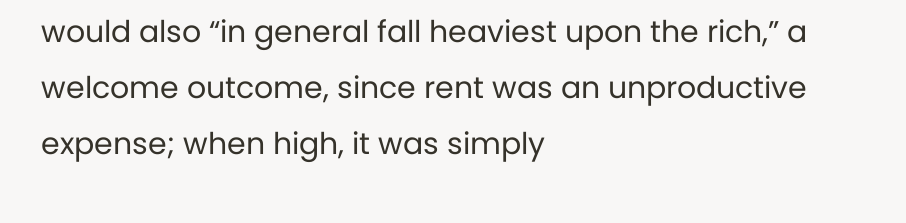would also “in general fall heaviest upon the rich,” a welcome outcome, since rent was an unproductive expense; when high, it was simply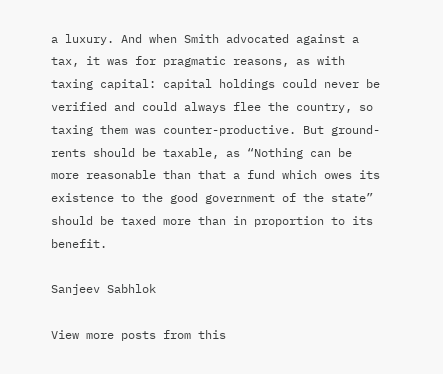a luxury. And when Smith advocated against a tax, it was for pragmatic reasons, as with taxing capital: capital holdings could never be verified and could always flee the country, so taxing them was counter-productive. But ground-rents should be taxable, as “Nothing can be more reasonable than that a fund which owes its existence to the good government of the state” should be taxed more than in proportion to its benefit.

Sanjeev Sabhlok

View more posts from this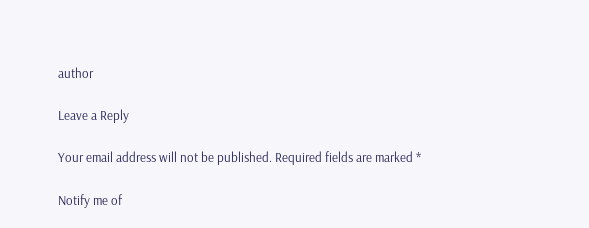author

Leave a Reply

Your email address will not be published. Required fields are marked *

Notify me of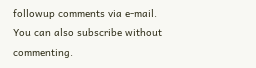followup comments via e-mail. You can also subscribe without commenting.